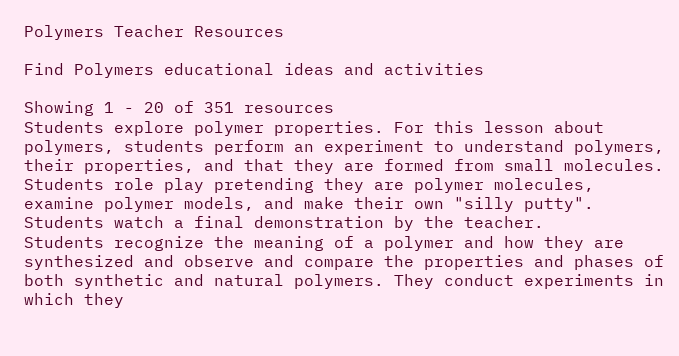Polymers Teacher Resources

Find Polymers educational ideas and activities

Showing 1 - 20 of 351 resources
Students explore polymer properties. For this lesson about polymers, students perform an experiment to understand polymers, their properties, and that they are formed from small molecules. Students role play pretending they are polymer molecules, examine polymer models, and make their own "silly putty". Students watch a final demonstration by the teacher.
Students recognize the meaning of a polymer and how they are synthesized and observe and compare the properties and phases of both synthetic and natural polymers. They conduct experiments in which they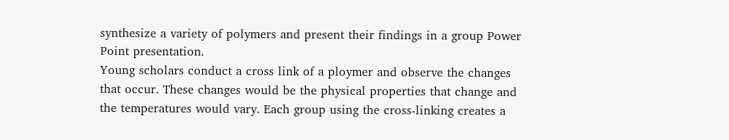synthesize a variety of polymers and present their findings in a group Power Point presentation.
Young scholars conduct a cross link of a ploymer and observe the changes that occur. These changes would be the physical properties that change and the temperatures would vary. Each group using the cross-linking creates a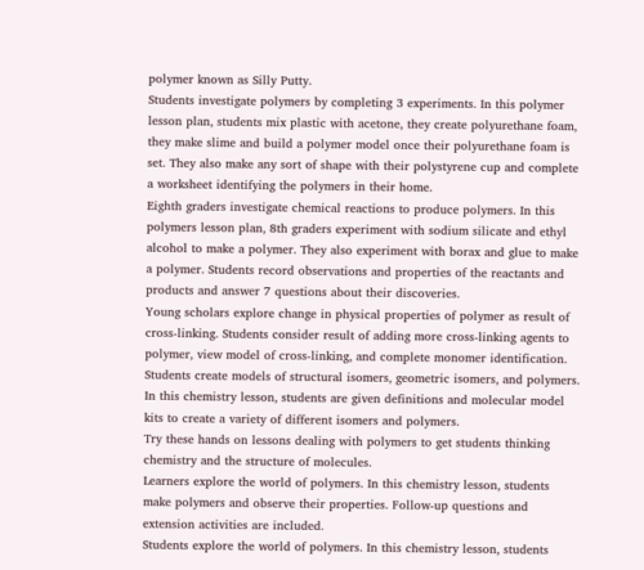polymer known as Silly Putty.
Students investigate polymers by completing 3 experiments. In this polymer lesson plan, students mix plastic with acetone, they create polyurethane foam, they make slime and build a polymer model once their polyurethane foam is set. They also make any sort of shape with their polystyrene cup and complete a worksheet identifying the polymers in their home.
Eighth graders investigate chemical reactions to produce polymers. In this polymers lesson plan, 8th graders experiment with sodium silicate and ethyl alcohol to make a polymer. They also experiment with borax and glue to make a polymer. Students record observations and properties of the reactants and products and answer 7 questions about their discoveries.
Young scholars explore change in physical properties of polymer as result of cross-linking. Students consider result of adding more cross-linking agents to polymer, view model of cross-linking, and complete monomer identification.
Students create models of structural isomers, geometric isomers, and polymers.  In this chemistry lesson, students are given definitions and molecular model kits to create a variety of different isomers and polymers.
Try these hands on lessons dealing with polymers to get students thinking chemistry and the structure of molecules.
Learners explore the world of polymers. In this chemistry lesson, students make polymers and observe their properties. Follow-up questions and extension activities are included.
Students explore the world of polymers. In this chemistry lesson, students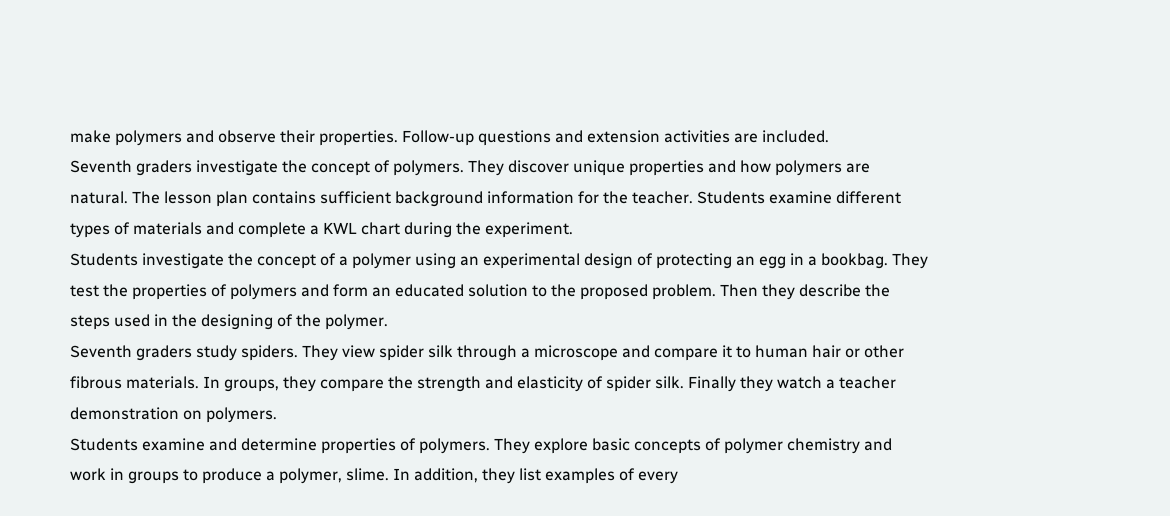make polymers and observe their properties. Follow-up questions and extension activities are included.
Seventh graders investigate the concept of polymers. They discover unique properties and how polymers are natural. The lesson plan contains sufficient background information for the teacher. Students examine different types of materials and complete a KWL chart during the experiment.
Students investigate the concept of a polymer using an experimental design of protecting an egg in a bookbag. They test the properties of polymers and form an educated solution to the proposed problem. Then they describe the steps used in the designing of the polymer.
Seventh graders study spiders. They view spider silk through a microscope and compare it to human hair or other fibrous materials. In groups, they compare the strength and elasticity of spider silk. Finally they watch a teacher demonstration on polymers.
Students examine and determine properties of polymers. They explore basic concepts of polymer chemistry and work in groups to produce a polymer, slime. In addition, they list examples of every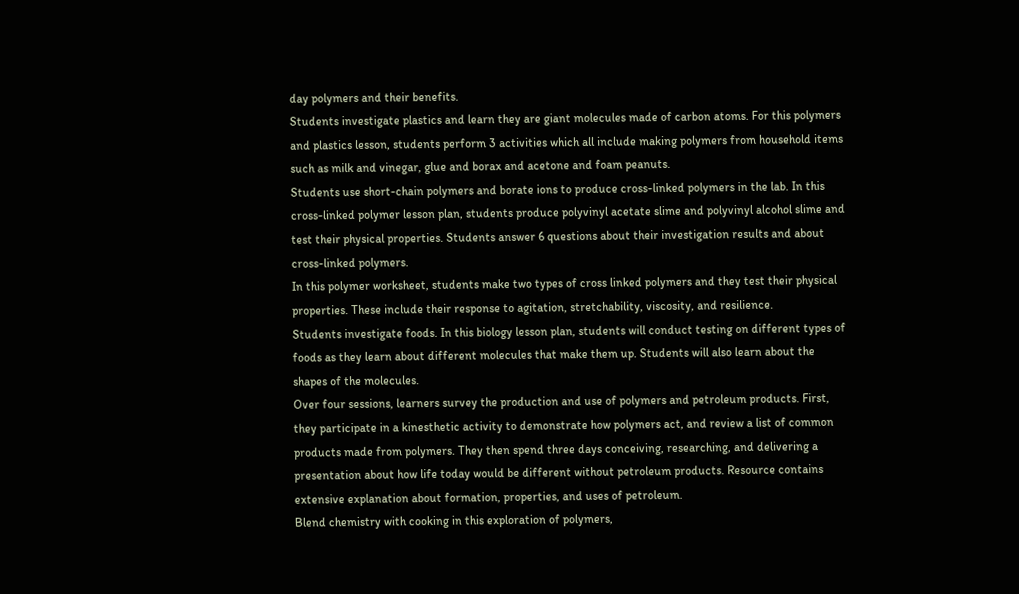day polymers and their benefits.
Students investigate plastics and learn they are giant molecules made of carbon atoms. For this polymers and plastics lesson, students perform 3 activities which all include making polymers from household items such as milk and vinegar, glue and borax and acetone and foam peanuts.
Students use short-chain polymers and borate ions to produce cross-linked polymers in the lab. In this cross-linked polymer lesson plan, students produce polyvinyl acetate slime and polyvinyl alcohol slime and test their physical properties. Students answer 6 questions about their investigation results and about cross-linked polymers.
In this polymer worksheet, students make two types of cross linked polymers and they test their physical properties. These include their response to agitation, stretchability, viscosity, and resilience.
Students investigate foods. In this biology lesson plan, students will conduct testing on different types of foods as they learn about different molecules that make them up. Students will also learn about the shapes of the molecules.
Over four sessions, learners survey the production and use of polymers and petroleum products. First, they participate in a kinesthetic activity to demonstrate how polymers act, and review a list of common products made from polymers. They then spend three days conceiving, researching, and delivering a presentation about how life today would be different without petroleum products. Resource contains extensive explanation about formation, properties, and uses of petroleum.
Blend chemistry with cooking in this exploration of polymers,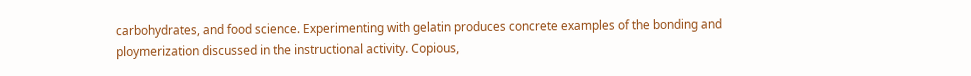carbohydrates, and food science. Experimenting with gelatin produces concrete examples of the bonding and ploymerization discussed in the instructional activity. Copious,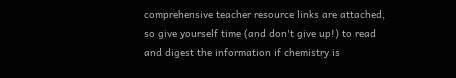comprehensive teacher resource links are attached, so give yourself time (and don't give up!) to read and digest the information if chemistry is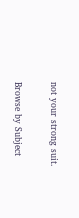not your strong suit.

Browse by Subject